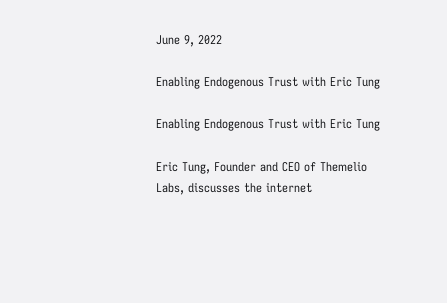June 9, 2022

Enabling Endogenous Trust with Eric Tung

Enabling Endogenous Trust with Eric Tung

Eric Tung, Founder and CEO of Themelio Labs, discusses the internet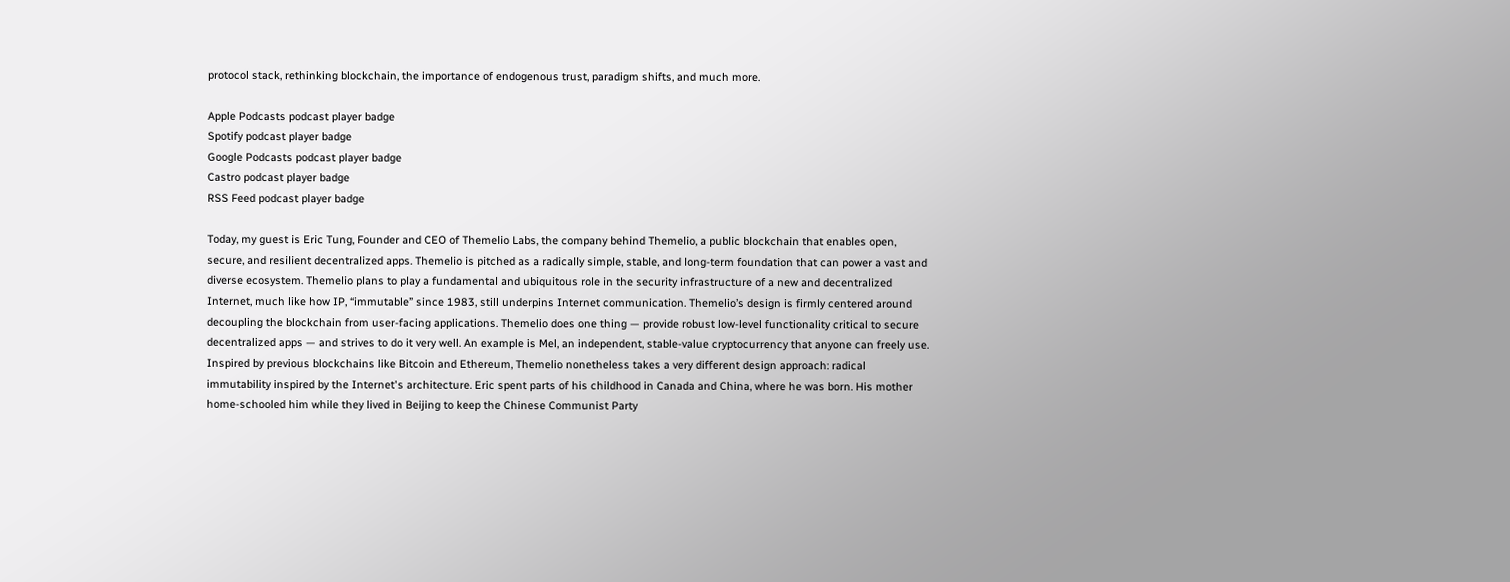protocol stack, rethinking blockchain, the importance of endogenous trust, paradigm shifts, and much more.

Apple Podcasts podcast player badge
Spotify podcast player badge
Google Podcasts podcast player badge
Castro podcast player badge
RSS Feed podcast player badge

Today, my guest is Eric Tung, Founder and CEO of Themelio Labs, the company behind Themelio, a public blockchain that enables open, secure, and resilient decentralized apps. Themelio is pitched as a radically simple, stable, and long-term foundation that can power a vast and diverse ecosystem. Themelio plans to play a fundamental and ubiquitous role in the security infrastructure of a new and decentralized Internet, much like how IP, “immutable” since 1983, still underpins Internet communication. Themelio’s design is firmly centered around decoupling the blockchain from user-facing applications. Themelio does one thing — provide robust low-level functionality critical to secure decentralized apps — and strives to do it very well. An example is Mel, an independent, stable-value cryptocurrency that anyone can freely use. Inspired by previous blockchains like Bitcoin and Ethereum, Themelio nonetheless takes a very different design approach: radical immutability inspired by the Internet's architecture. Eric spent parts of his childhood in Canada and China, where he was born. His mother home-schooled him while they lived in Beijing to keep the Chinese Communist Party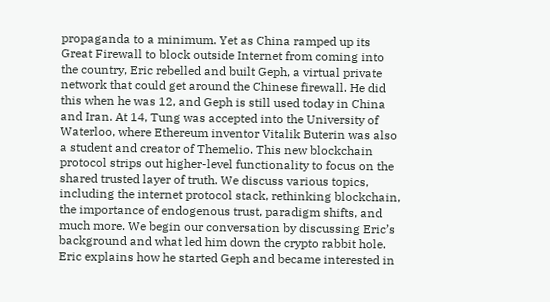propaganda to a minimum. Yet as China ramped up its Great Firewall to block outside Internet from coming into the country, Eric rebelled and built Geph, a virtual private network that could get around the Chinese firewall. He did this when he was 12, and Geph is still used today in China and Iran. At 14, Tung was accepted into the University of Waterloo, where Ethereum inventor Vitalik Buterin was also a student and creator of Themelio. This new blockchain protocol strips out higher-level functionality to focus on the shared trusted layer of truth. We discuss various topics, including the internet protocol stack, rethinking blockchain, the importance of endogenous trust, paradigm shifts, and much more. We begin our conversation by discussing Eric’s background and what led him down the crypto rabbit hole. Eric explains how he started Geph and became interested in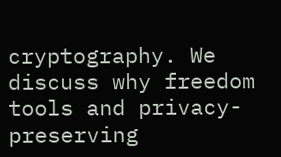cryptography. We discuss why freedom tools and privacy-preserving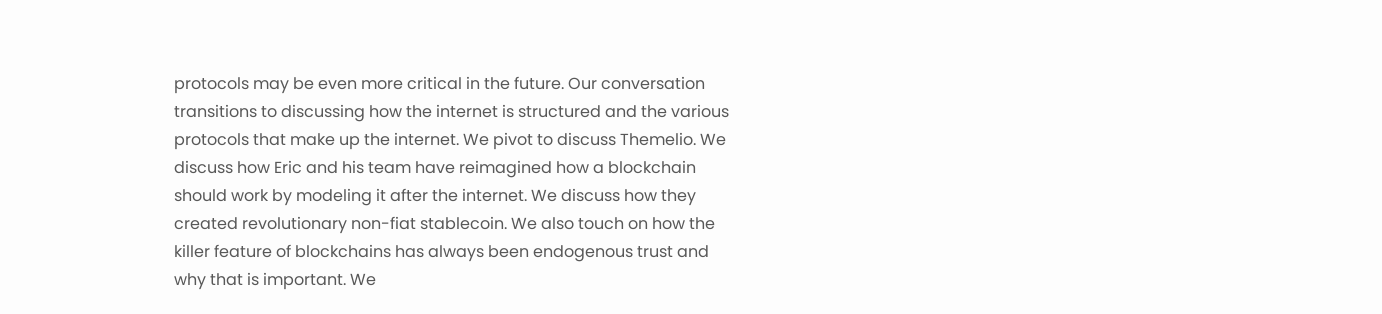protocols may be even more critical in the future. Our conversation transitions to discussing how the internet is structured and the various protocols that make up the internet. We pivot to discuss Themelio. We discuss how Eric and his team have reimagined how a blockchain should work by modeling it after the internet. We discuss how they created revolutionary non-fiat stablecoin. We also touch on how the killer feature of blockchains has always been endogenous trust and why that is important. We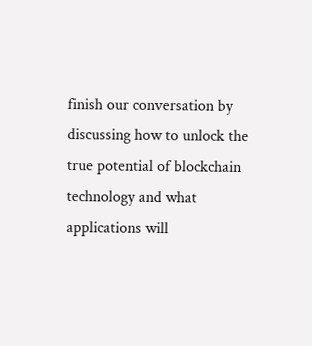finish our conversation by discussing how to unlock the true potential of blockchain technology and what applications will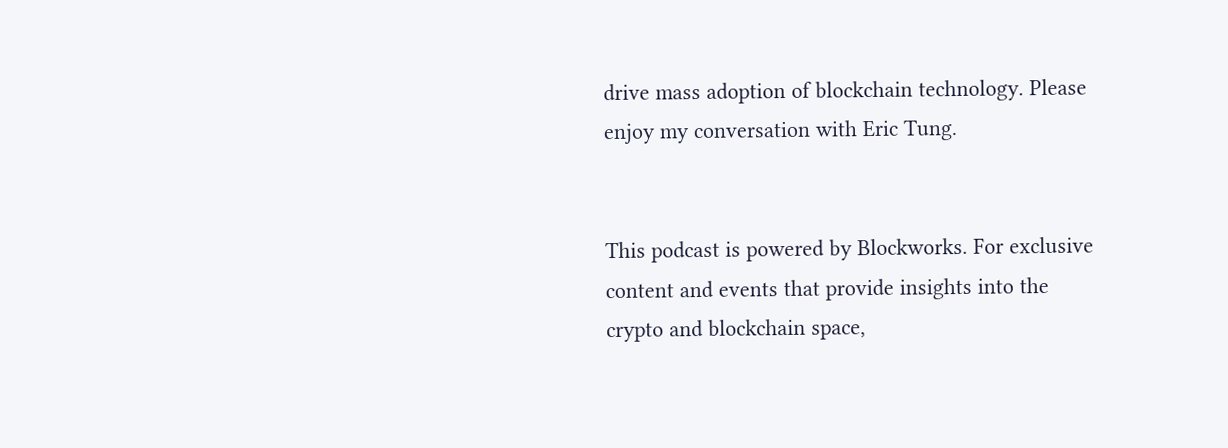drive mass adoption of blockchain technology. Please enjoy my conversation with Eric Tung.


This podcast is powered by Blockworks. For exclusive content and events that provide insights into the crypto and blockchain space,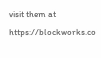visit them at https://blockworks.co